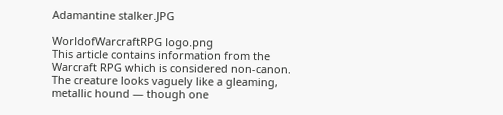Adamantine stalker.JPG

WorldofWarcraftRPG logo.png
This article contains information from the Warcraft RPG which is considered non-canon.
The creature looks vaguely like a gleaming, metallic hound — though one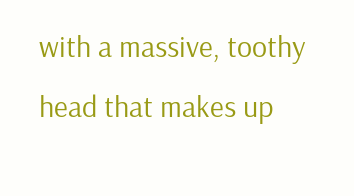with a massive, toothy head that makes up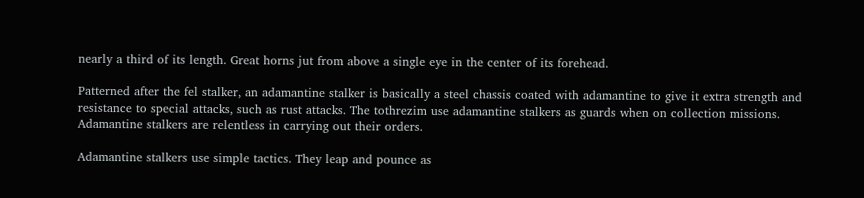nearly a third of its length. Great horns jut from above a single eye in the center of its forehead.

Patterned after the fel stalker, an adamantine stalker is basically a steel chassis coated with adamantine to give it extra strength and resistance to special attacks, such as rust attacks. The tothrezim use adamantine stalkers as guards when on collection missions. Adamantine stalkers are relentless in carrying out their orders.

Adamantine stalkers use simple tactics. They leap and pounce as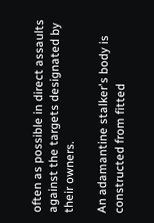often as possible in direct assaults against the targets designated by their owners.

An adamantine stalker's body is constructed from fitted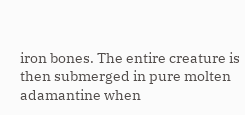iron bones. The entire creature is then submerged in pure molten adamantine when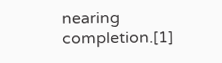nearing completion.[1]